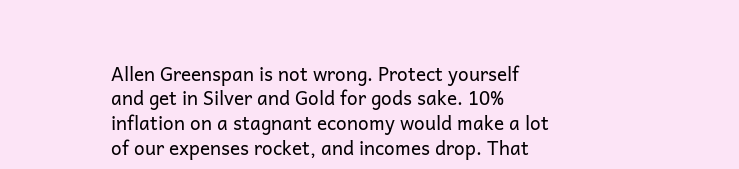Allen Greenspan is not wrong. Protect yourself and get in Silver and Gold for gods sake. 10% inflation on a stagnant economy would make a lot of our expenses rocket, and incomes drop. That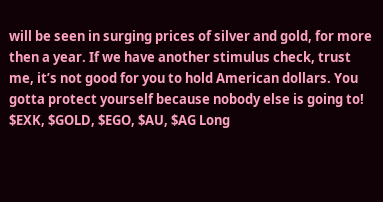will be seen in surging prices of silver and gold, for more then a year. If we have another stimulus check, trust me, it’s not good for you to hold American dollars. You gotta protect yourself because nobody else is going to! $EXK, $GOLD, $EGO, $AU, $AG Long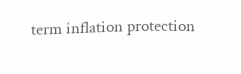term inflation protection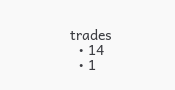trades
  • 14
  • 1